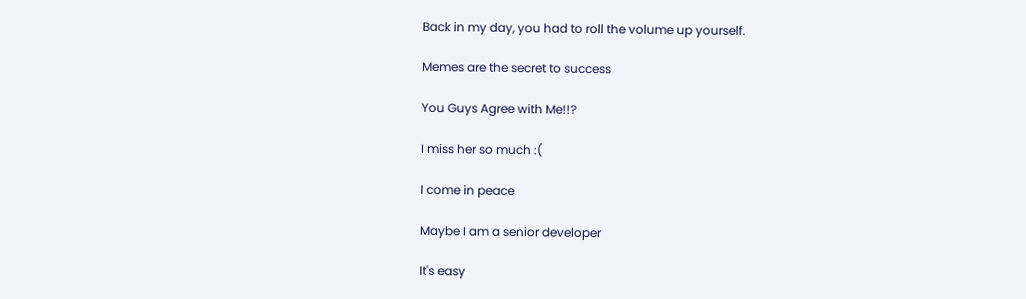Back in my day, you had to roll the volume up yourself.

Memes are the secret to success

You Guys Agree with Me!!?

I miss her so much :(

I come in peace

Maybe I am a senior developer

It's easy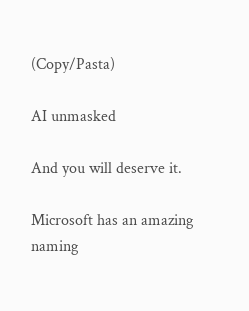(Copy/Pasta)

AI unmasked

And you will deserve it.

Microsoft has an amazing naming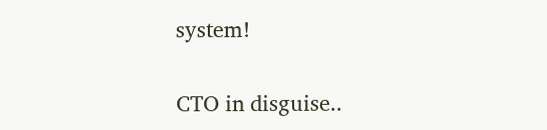system!

CTO in disguise..